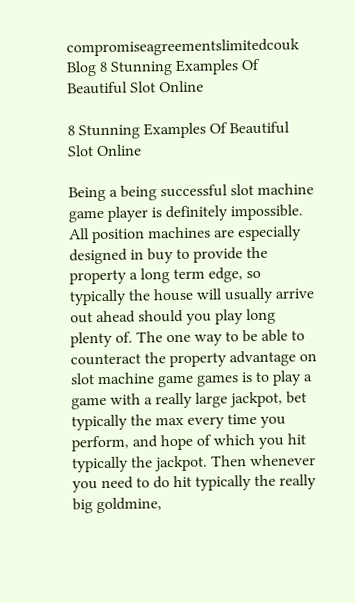compromiseagreementslimitedcouk Blog 8 Stunning Examples Of Beautiful Slot Online

8 Stunning Examples Of Beautiful Slot Online

Being a being successful slot machine game player is definitely impossible. All position machines are especially designed in buy to provide the property a long term edge, so typically the house will usually arrive out ahead should you play long plenty of. The one way to be able to counteract the property advantage on slot machine game games is to play a game with a really large jackpot, bet typically the max every time you perform, and hope of which you hit typically the jackpot. Then whenever you need to do hit typically the really big goldmine,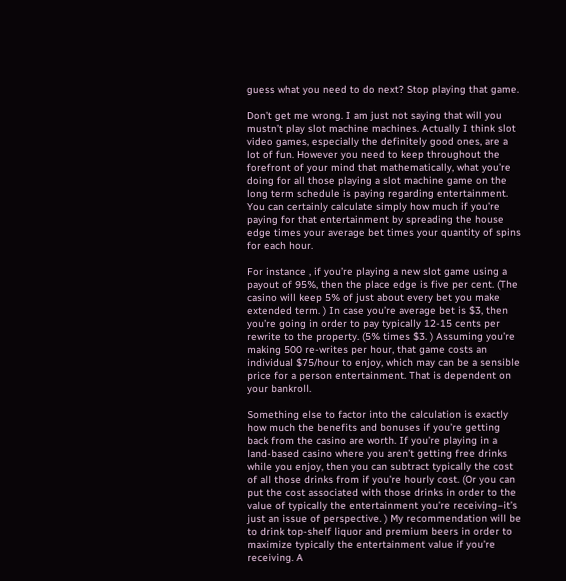guess what you need to do next? Stop playing that game.

Don’t get me wrong. I am just not saying that will you mustn’t play slot machine machines. Actually I think slot video games, especially the definitely good ones, are a lot of fun. However you need to keep throughout the forefront of your mind that mathematically, what you’re doing for all those playing a slot machine game on the long term schedule is paying regarding entertainment. You can certainly calculate simply how much if you’re paying for that entertainment by spreading the house edge times your average bet times your quantity of spins for each hour.

For instance , if you’re playing a new slot game using a payout of 95%, then the place edge is five per cent. (The casino will keep 5% of just about every bet you make extended term. ) In case you’re average bet is $3, then you’re going in order to pay typically 12-15 cents per rewrite to the property. (5% times $3. ) Assuming you’re making 500 re-writes per hour, that game costs an individual $75/hour to enjoy, which may can be a sensible price for a person entertainment. That is dependent on your bankroll.

Something else to factor into the calculation is exactly how much the benefits and bonuses if you’re getting back from the casino are worth. If you’re playing in a land-based casino where you aren’t getting free drinks while you enjoy, then you can subtract typically the cost of all those drinks from if you’re hourly cost. (Or you can put the cost associated with those drinks in order to the value of typically the entertainment you’re receiving–it’s just an issue of perspective. ) My recommendation will be to drink top-shelf liquor and premium beers in order to maximize typically the entertainment value if you’re receiving. A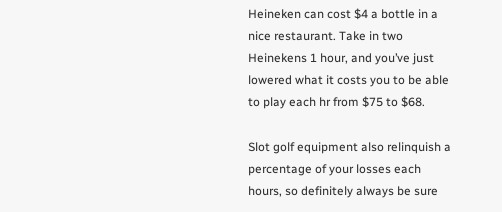Heineken can cost $4 a bottle in a nice restaurant. Take in two Heinekens 1 hour, and you’ve just lowered what it costs you to be able to play each hr from $75 to $68.

Slot golf equipment also relinquish a percentage of your losses each hours, so definitely always be sure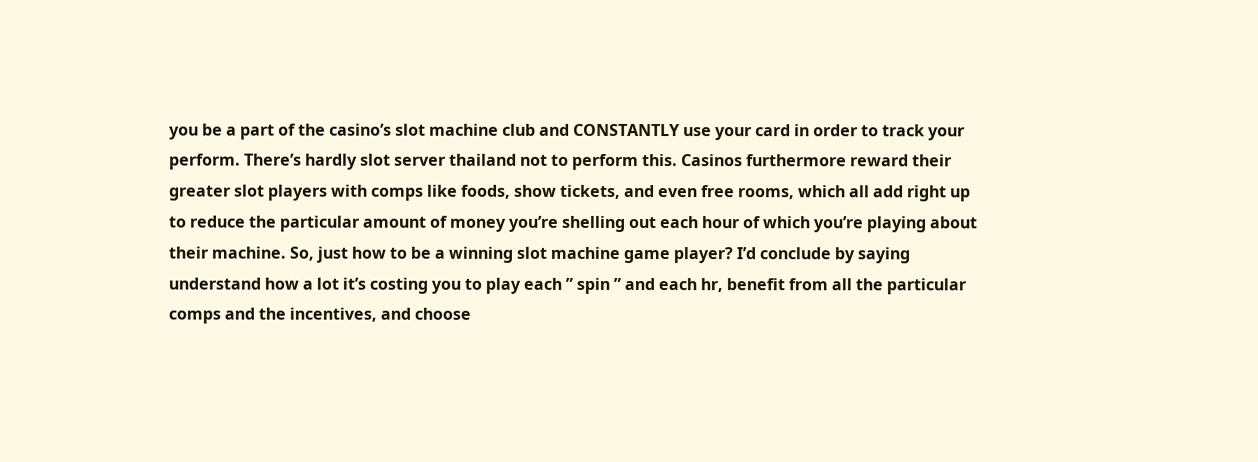you be a part of the casino’s slot machine club and CONSTANTLY use your card in order to track your perform. There’s hardly slot server thailand not to perform this. Casinos furthermore reward their greater slot players with comps like foods, show tickets, and even free rooms, which all add right up to reduce the particular amount of money you’re shelling out each hour of which you’re playing about their machine. So, just how to be a winning slot machine game player? I’d conclude by saying understand how a lot it’s costing you to play each ” spin ” and each hr, benefit from all the particular comps and the incentives, and choose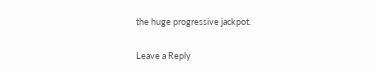the huge progressive jackpot.

Leave a Reply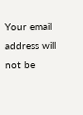Your email address will not be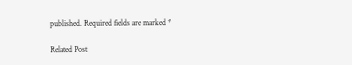published. Required fields are marked *

Related Post